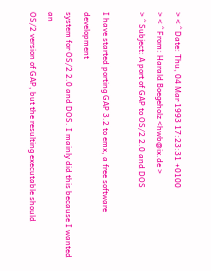> < ^ Date: Thu, 04 Mar 1993 17:23:31 +0100
> < ^ From: Harald Boegeholz <hwb@ix.de >
> ^ Subject: A port of GAP to OS/2 2.0 and DOS

I have started porting GAP 3.2 to emx, a free software development
system for OS/2 2.0 and DOS. I mainly did this because I wanted an
OS/2 version of GAP, but the resulting executable should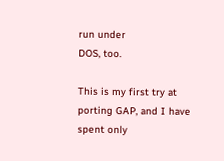run under
DOS, too.

This is my first try at porting GAP, and I have spent only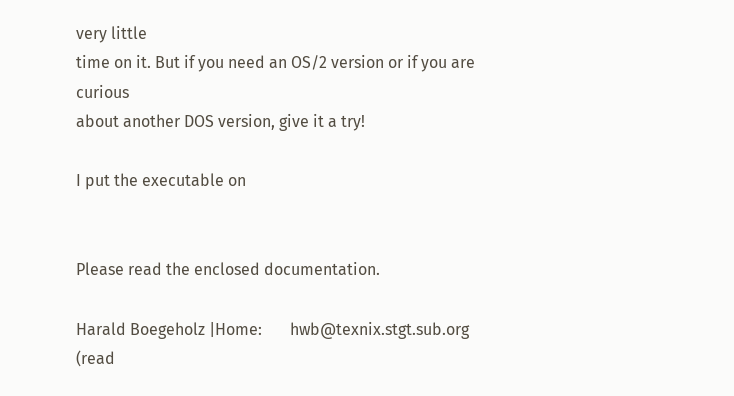very little
time on it. But if you need an OS/2 version or if you are curious
about another DOS version, give it a try!

I put the executable on


Please read the enclosed documentation.

Harald Boegeholz |Home:       hwb@texnix.stgt.sub.org (read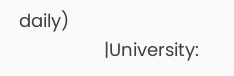daily)
                 |University: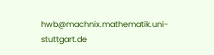hwb@machnix.mathematik.uni-stuttgart.de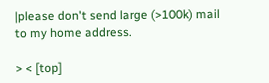|please don't send large (>100k) mail to my home address.

> < [top]